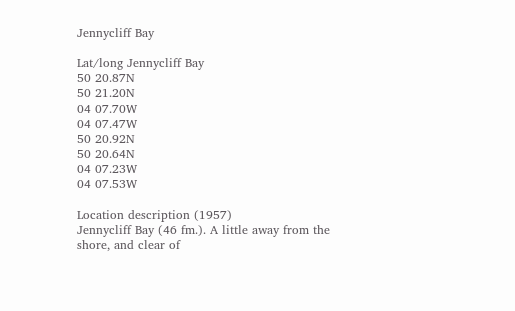Jennycliff Bay

Lat/long Jennycliff Bay
50 20.87N
50 21.20N
04 07.70W
04 07.47W
50 20.92N
50 20.64N
04 07.23W
04 07.53W

Location description (1957)
Jennycliff Bay (46 fm.). A little away from the shore, and clear of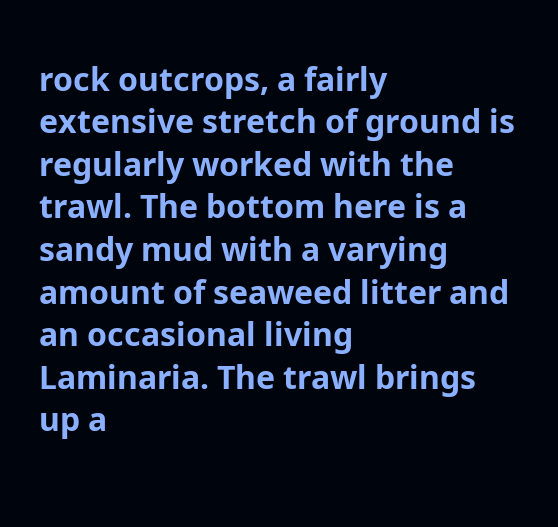rock outcrops, a fairly extensive stretch of ground is regularly worked with the trawl. The bottom here is a sandy mud with a varying amount of seaweed litter and an occasional living Laminaria. The trawl brings up a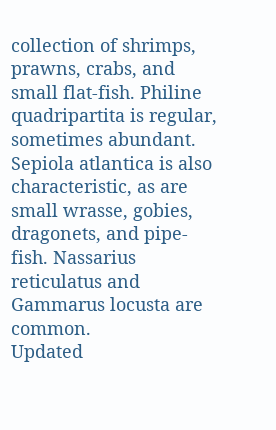collection of shrimps, prawns, crabs, and small flat-fish. Philine quadripartita is regular, sometimes abundant. Sepiola atlantica is also characteristic, as are small wrasse, gobies, dragonets, and pipe-fish. Nassarius reticulatus and Gammarus locusta are common.
Updated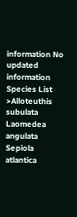information No updated information
Species List >Alloteuthis subulata
Laomedea angulata
Sepiola atlantica